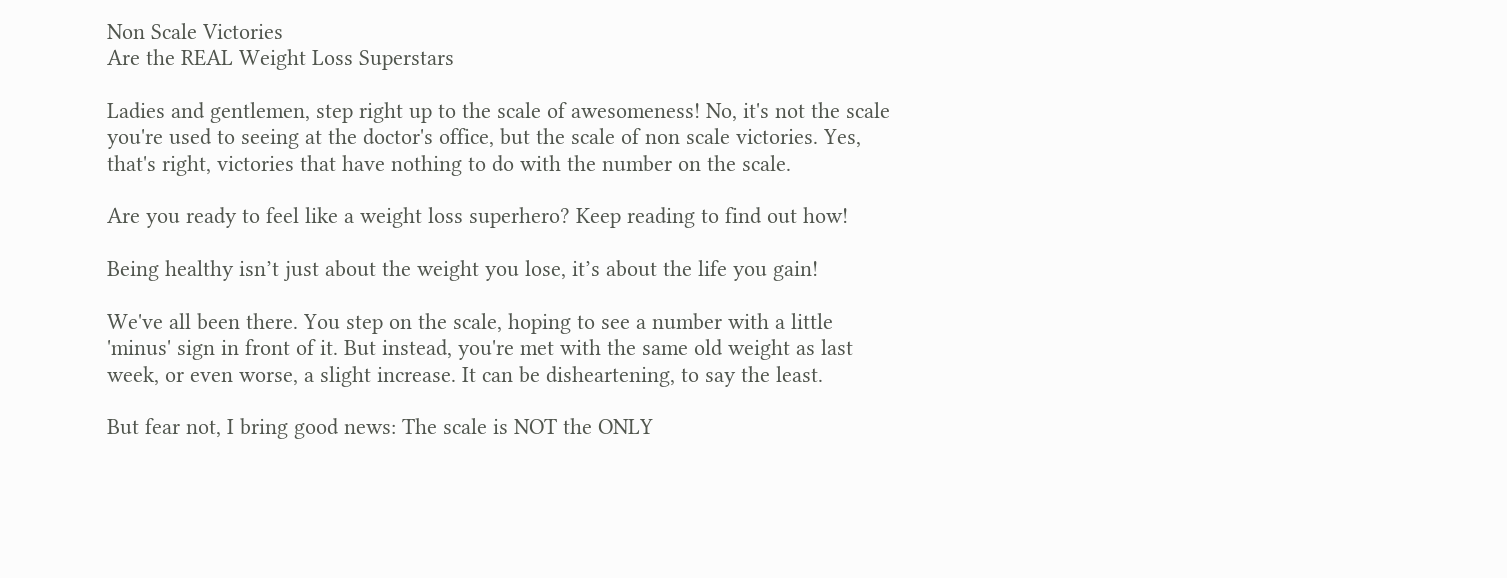Non Scale Victories
Are the REAL Weight Loss Superstars

Ladies and gentlemen, step right up to the scale of awesomeness! No, it's not the scale you're used to seeing at the doctor's office, but the scale of non scale victories. Yes, that's right, victories that have nothing to do with the number on the scale.

Are you ready to feel like a weight loss superhero? Keep reading to find out how!

Being healthy isn’t just about the weight you lose, it’s about the life you gain!

We've all been there. You step on the scale, hoping to see a number with a little 'minus' sign in front of it. But instead, you're met with the same old weight as last week, or even worse, a slight increase. It can be disheartening, to say the least.

But fear not, I bring good news: The scale is NOT the ONLY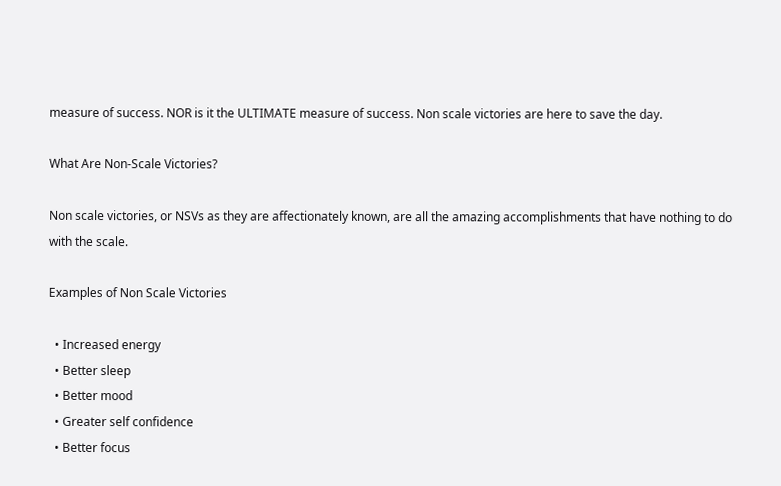measure of success. NOR is it the ULTIMATE measure of success. Non scale victories are here to save the day.

What Are Non-Scale Victories?

Non scale victories, or NSVs as they are affectionately known, are all the amazing accomplishments that have nothing to do with the scale.

Examples of Non Scale Victories

  • Increased energy
  • Better sleep
  • Better mood
  • Greater self confidence
  • Better focus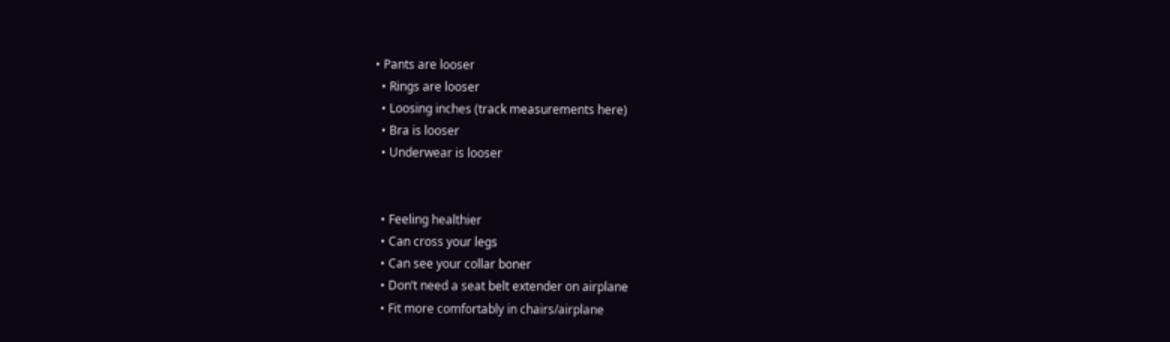• Pants are looser
  • Rings are looser
  • Loosing inches (track measurements here)
  • Bra is looser
  • Underwear is looser


  • Feeling healthier
  • Can cross your legs
  • Can see your collar boner
  • Don’t need a seat belt extender on airplane
  • Fit more comfortably in chairs/airplane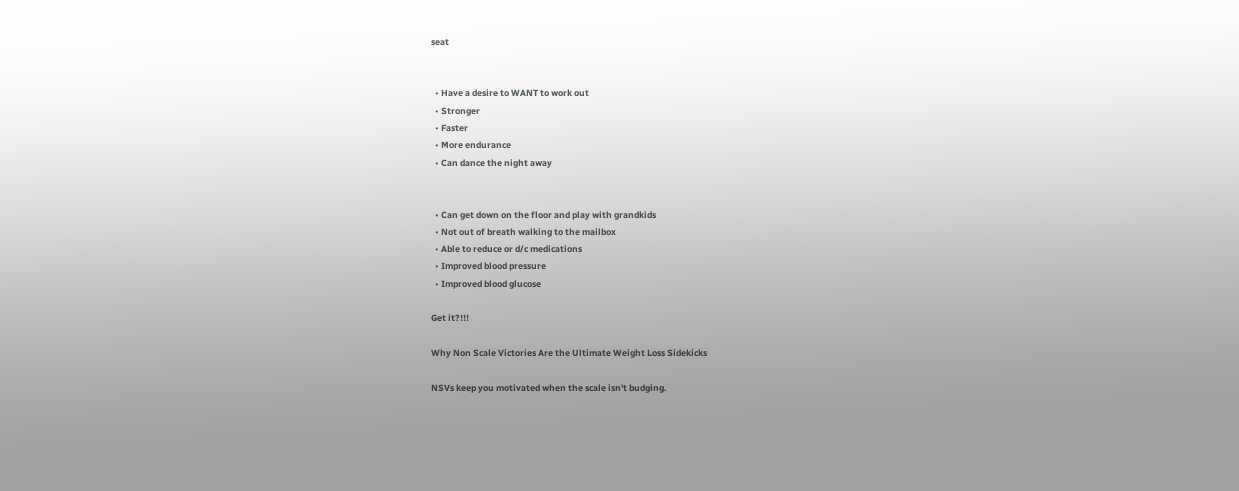seat


  • Have a desire to WANT to work out
  • Stronger
  • Faster
  • More endurance
  • Can dance the night away


  • Can get down on the floor and play with grandkids
  • Not out of breath walking to the mailbox
  • Able to reduce or d/c medications
  • Improved blood pressure
  • Improved blood glucose

Get it?!!!

Why Non Scale Victories Are the Ultimate Weight Loss Sidekicks

NSVs keep you motivated when the scale isn't budging.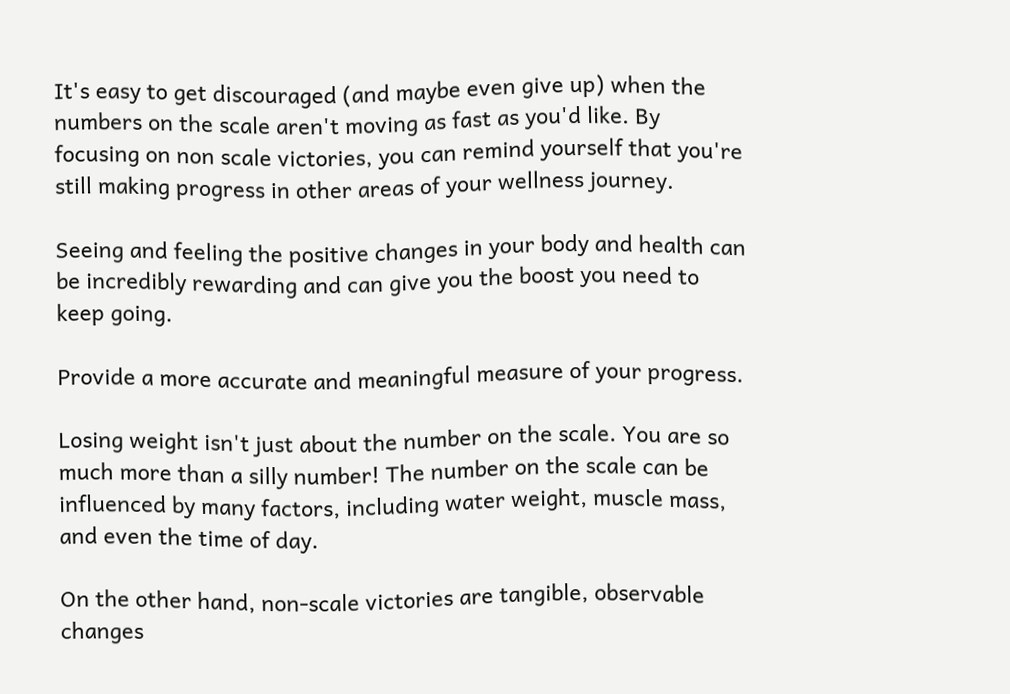It's easy to get discouraged (and maybe even give up) when the numbers on the scale aren't moving as fast as you'd like. By focusing on non scale victories, you can remind yourself that you're still making progress in other areas of your wellness journey.

Seeing and feeling the positive changes in your body and health can be incredibly rewarding and can give you the boost you need to keep going.

Provide a more accurate and meaningful measure of your progress.

Losing weight isn't just about the number on the scale. You are so much more than a silly number! The number on the scale can be influenced by many factors, including water weight, muscle mass, and even the time of day.

On the other hand, non-scale victories are tangible, observable changes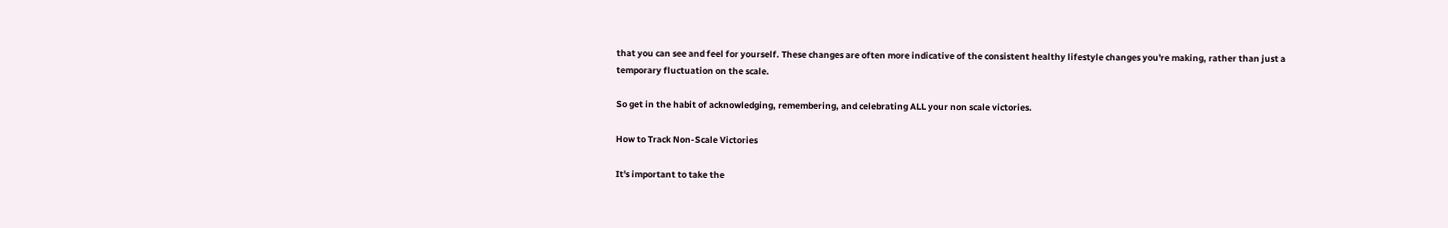that you can see and feel for yourself. These changes are often more indicative of the consistent healthy lifestyle changes you're making, rather than just a temporary fluctuation on the scale.

So get in the habit of acknowledging, remembering, and celebrating ALL your non scale victories.

How to Track Non-Scale Victories

It's important to take the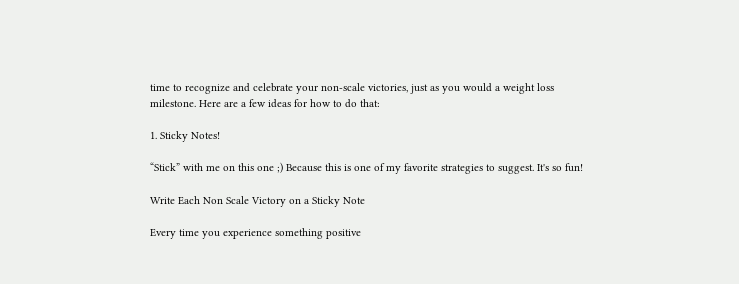time to recognize and celebrate your non-scale victories, just as you would a weight loss milestone. Here are a few ideas for how to do that:

1. Sticky Notes!

“Stick” with me on this one ;) Because this is one of my favorite strategies to suggest. It's so fun!

Write Each Non Scale Victory on a Sticky Note

Every time you experience something positive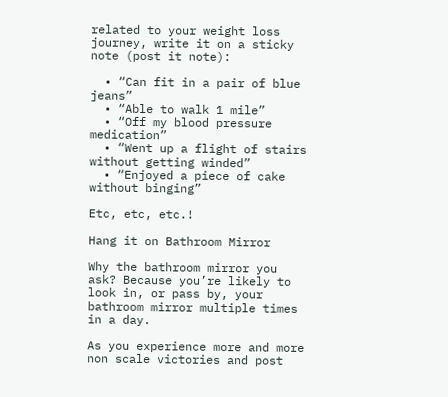related to your weight loss journey, write it on a sticky note (post it note):

  • “Can fit in a pair of blue jeans”
  • “Able to walk 1 mile”
  • “Off my blood pressure medication”
  • “Went up a flight of stairs without getting winded”
  • “Enjoyed a piece of cake without binging”

Etc, etc, etc.!

Hang it on Bathroom Mirror

Why the bathroom mirror you ask? Because you’re likely to look in, or pass by, your bathroom mirror multiple times in a day.

As you experience more and more non scale victories and post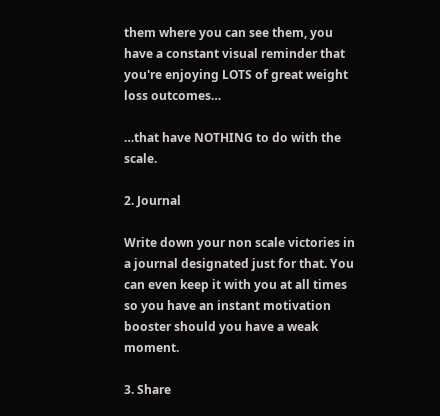them where you can see them, you have a constant visual reminder that you're enjoying LOTS of great weight loss outcomes…

…that have NOTHING to do with the scale.

2. Journal

Write down your non scale victories in a journal designated just for that. You can even keep it with you at all times so you have an instant motivation booster should you have a weak moment.

3. Share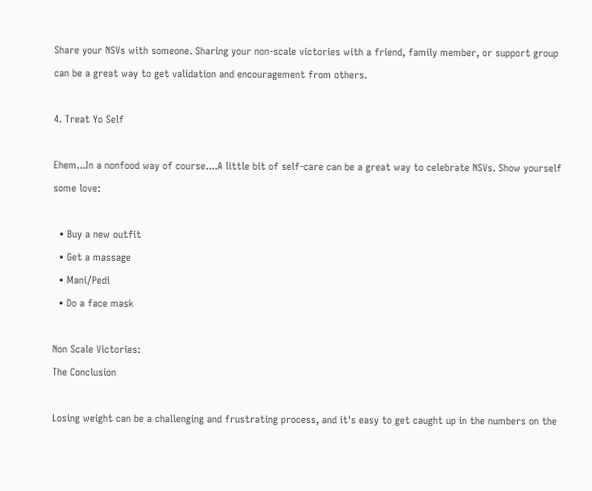Share your NSVs with someone. Sharing your non-scale victories with a friend, family member, or support group can be a great way to get validation and encouragement from others.

4. Treat Yo Self

Ehem...In a nonfood way of course....A little bit of self-care can be a great way to celebrate NSVs. Show yourself some love:

  • Buy a new outfit
  • Get a massage
  • Mani/Pedi
  • Do a face mask

Non Scale Victories:
The Conclusion

Losing weight can be a challenging and frustrating process, and it's easy to get caught up in the numbers on the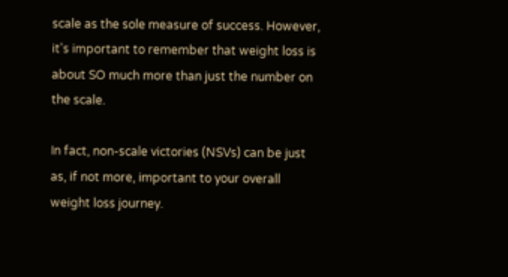scale as the sole measure of success. However, it's important to remember that weight loss is about SO much more than just the number on the scale.

In fact, non-scale victories (NSVs) can be just as, if not more, important to your overall weight loss journey.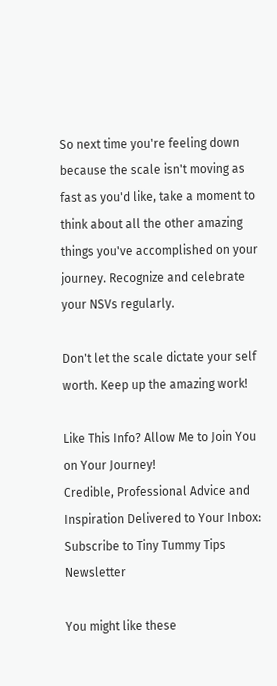So next time you're feeling down because the scale isn't moving as fast as you'd like, take a moment to think about all the other amazing things you've accomplished on your journey. Recognize and celebrate your NSVs regularly.

Don't let the scale dictate your self worth. Keep up the amazing work!

Like This Info? Allow Me to Join You on Your Journey!
Credible, Professional Advice and Inspiration Delivered to Your Inbox:
Subscribe to Tiny Tummy Tips Newsletter

You might like these